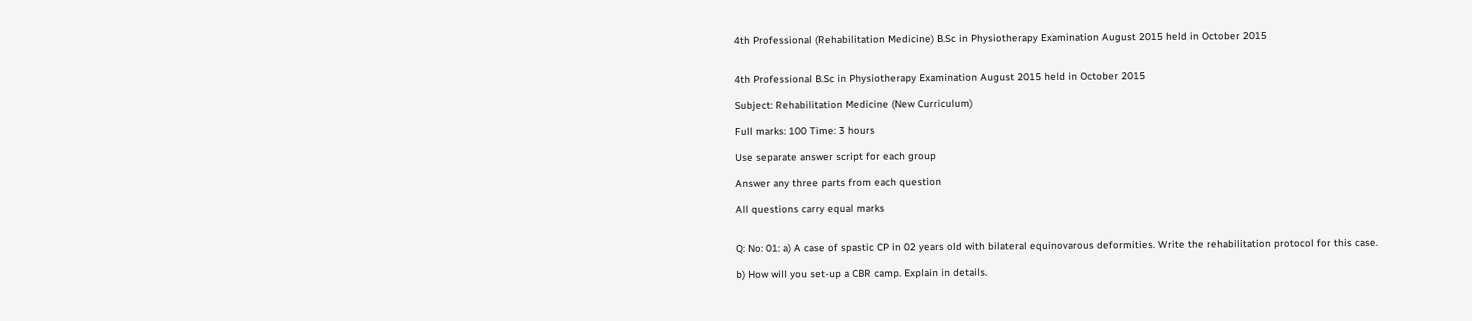4th Professional (Rehabilitation Medicine) B.Sc in Physiotherapy Examination August 2015 held in October 2015


4th Professional B.Sc in Physiotherapy Examination August 2015 held in October 2015

Subject: Rehabilitation Medicine (New Curriculum)

Full marks: 100 Time: 3 hours

Use separate answer script for each group

Answer any three parts from each question

All questions carry equal marks


Q: No: 01: a) A case of spastic CP in 02 years old with bilateral equinovarous deformities. Write the rehabilitation protocol for this case.

b) How will you set-up a CBR camp. Explain in details.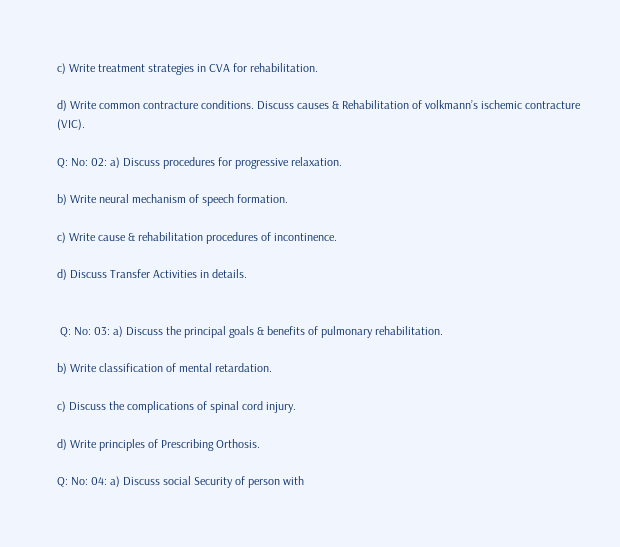c) Write treatment strategies in CVA for rehabilitation.

d) Write common contracture conditions. Discuss causes & Rehabilitation of volkmann’s ischemic contracture (VIC).

Q: No: 02: a) Discuss procedures for progressive relaxation.

b) Write neural mechanism of speech formation.

c) Write cause & rehabilitation procedures of incontinence.

d) Discuss Transfer Activities in details.


 Q: No: 03: a) Discuss the principal goals & benefits of pulmonary rehabilitation.

b) Write classification of mental retardation.

c) Discuss the complications of spinal cord injury.

d) Write principles of Prescribing Orthosis.

Q: No: 04: a) Discuss social Security of person with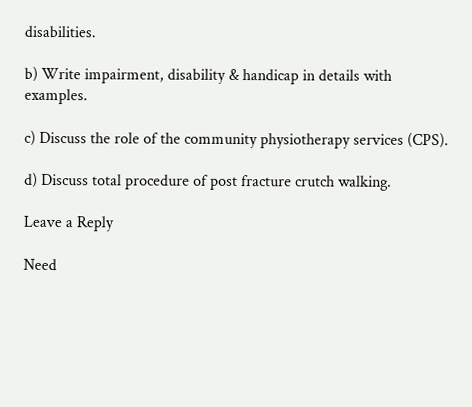disabilities.

b) Write impairment, disability & handicap in details with examples.

c) Discuss the role of the community physiotherapy services (CPS).

d) Discuss total procedure of post fracture crutch walking.

Leave a Reply

Need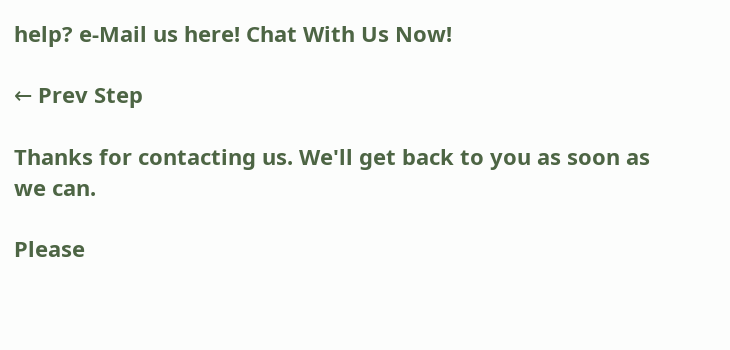help? e-Mail us here! Chat With Us Now!

← Prev Step

Thanks for contacting us. We'll get back to you as soon as we can.

Please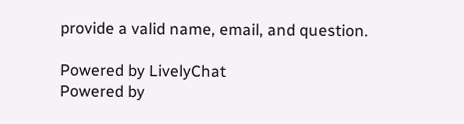provide a valid name, email, and question.

Powered by LivelyChat
Powered by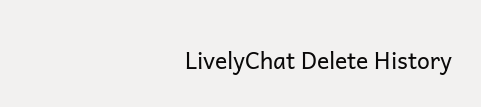LivelyChat Delete History